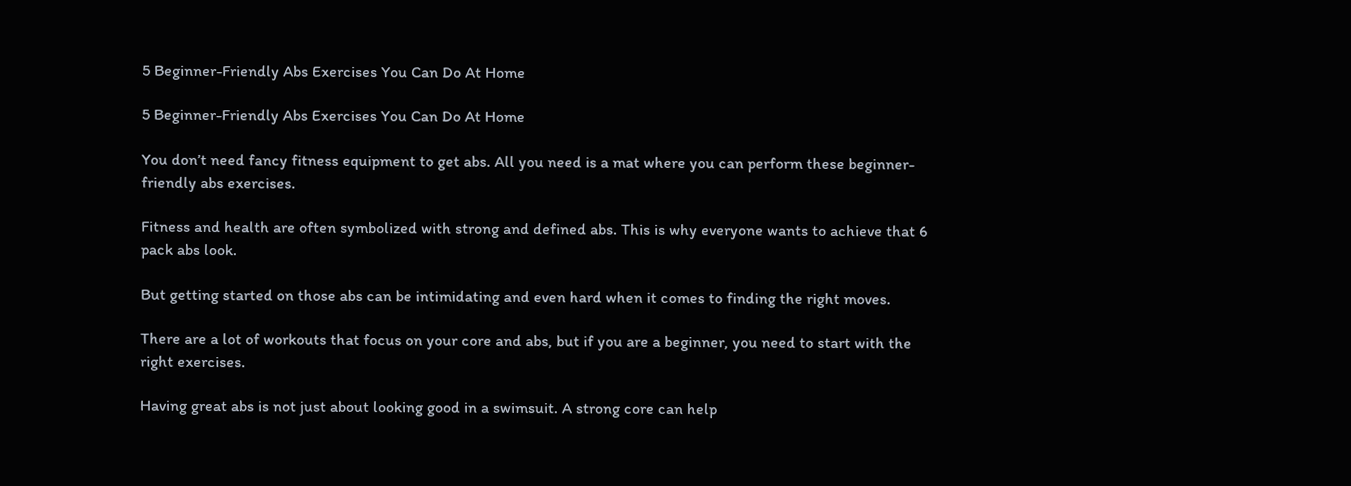5 Beginner-Friendly Abs Exercises You Can Do At Home

5 Beginner-Friendly Abs Exercises You Can Do At Home

You don’t need fancy fitness equipment to get abs. All you need is a mat where you can perform these beginner-friendly abs exercises.

Fitness and health are often symbolized with strong and defined abs. This is why everyone wants to achieve that 6 pack abs look.

But getting started on those abs can be intimidating and even hard when it comes to finding the right moves.

There are a lot of workouts that focus on your core and abs, but if you are a beginner, you need to start with the right exercises.

Having great abs is not just about looking good in a swimsuit. A strong core can help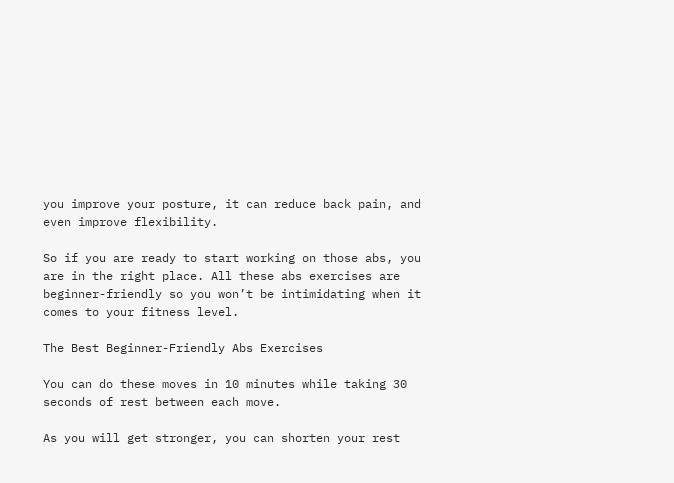you improve your posture, it can reduce back pain, and even improve flexibility.

So if you are ready to start working on those abs, you are in the right place. All these abs exercises are beginner-friendly so you won’t be intimidating when it comes to your fitness level.

The Best Beginner-Friendly Abs Exercises

You can do these moves in 10 minutes while taking 30 seconds of rest between each move.

As you will get stronger, you can shorten your rest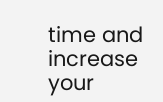time and increase your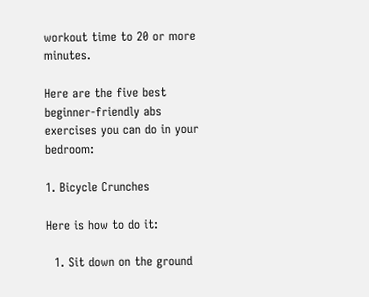workout time to 20 or more minutes.

Here are the five best beginner-friendly abs exercises you can do in your bedroom:

1. Bicycle Crunches

Here is how to do it:

  1. Sit down on the ground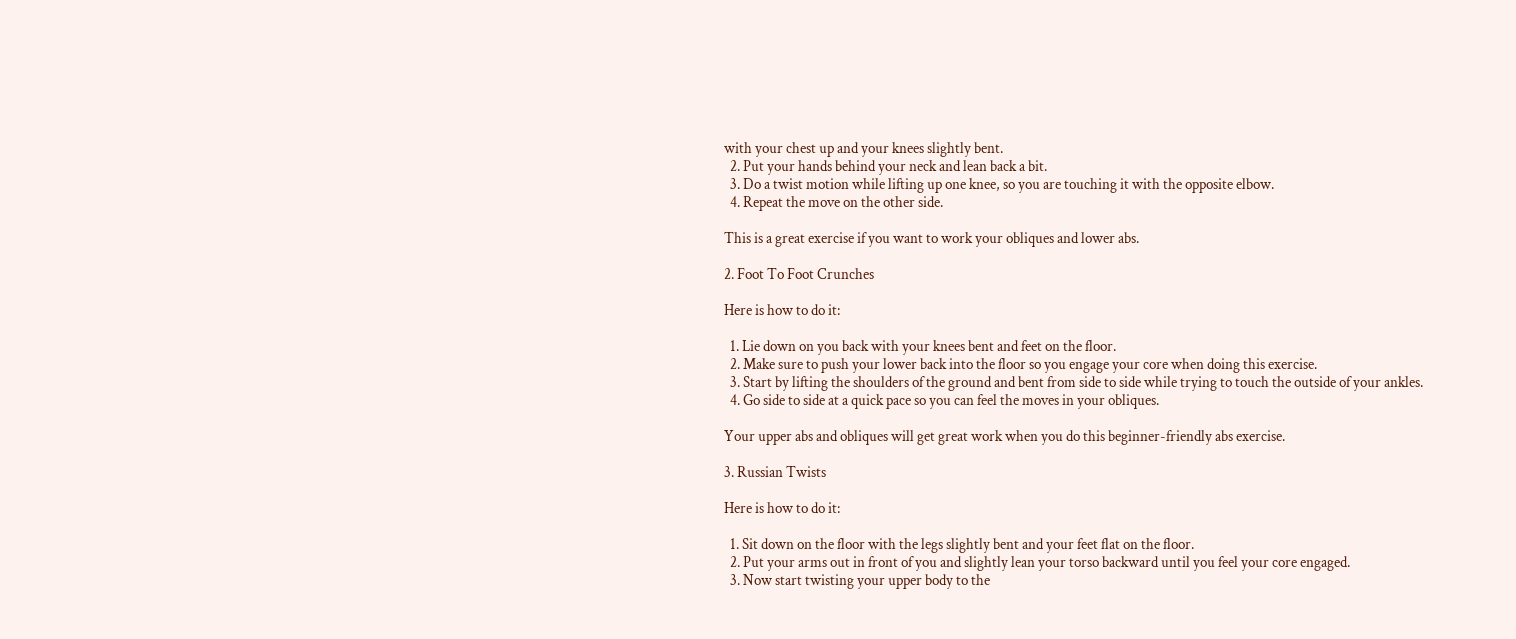with your chest up and your knees slightly bent.
  2. Put your hands behind your neck and lean back a bit.
  3. Do a twist motion while lifting up one knee, so you are touching it with the opposite elbow.
  4. Repeat the move on the other side.

This is a great exercise if you want to work your obliques and lower abs.

2. Foot To Foot Crunches

Here is how to do it:

  1. Lie down on you back with your knees bent and feet on the floor.
  2. Make sure to push your lower back into the floor so you engage your core when doing this exercise.
  3. Start by lifting the shoulders of the ground and bent from side to side while trying to touch the outside of your ankles.
  4. Go side to side at a quick pace so you can feel the moves in your obliques.

Your upper abs and obliques will get great work when you do this beginner-friendly abs exercise.

3. Russian Twists

Here is how to do it:

  1. Sit down on the floor with the legs slightly bent and your feet flat on the floor.
  2. Put your arms out in front of you and slightly lean your torso backward until you feel your core engaged.
  3. Now start twisting your upper body to the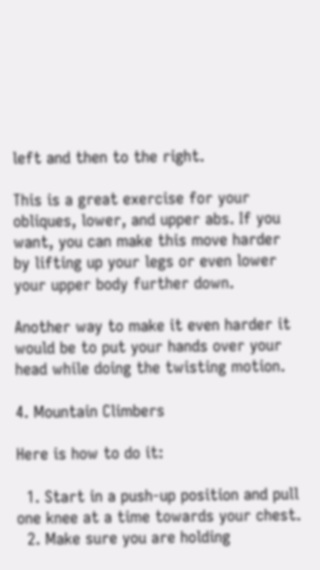left and then to the right.

This is a great exercise for your obliques, lower, and upper abs. If you want, you can make this move harder by lifting up your legs or even lower your upper body further down.

Another way to make it even harder it would be to put your hands over your head while doing the twisting motion.

4. Mountain Climbers

Here is how to do it:

  1. Start in a push-up position and pull one knee at a time towards your chest.
  2. Make sure you are holding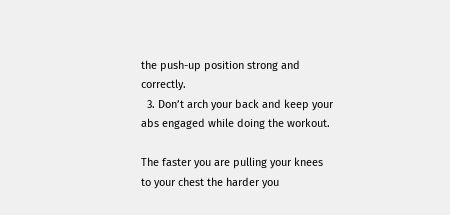the push-up position strong and correctly.
  3. Don’t arch your back and keep your abs engaged while doing the workout.

The faster you are pulling your knees to your chest the harder you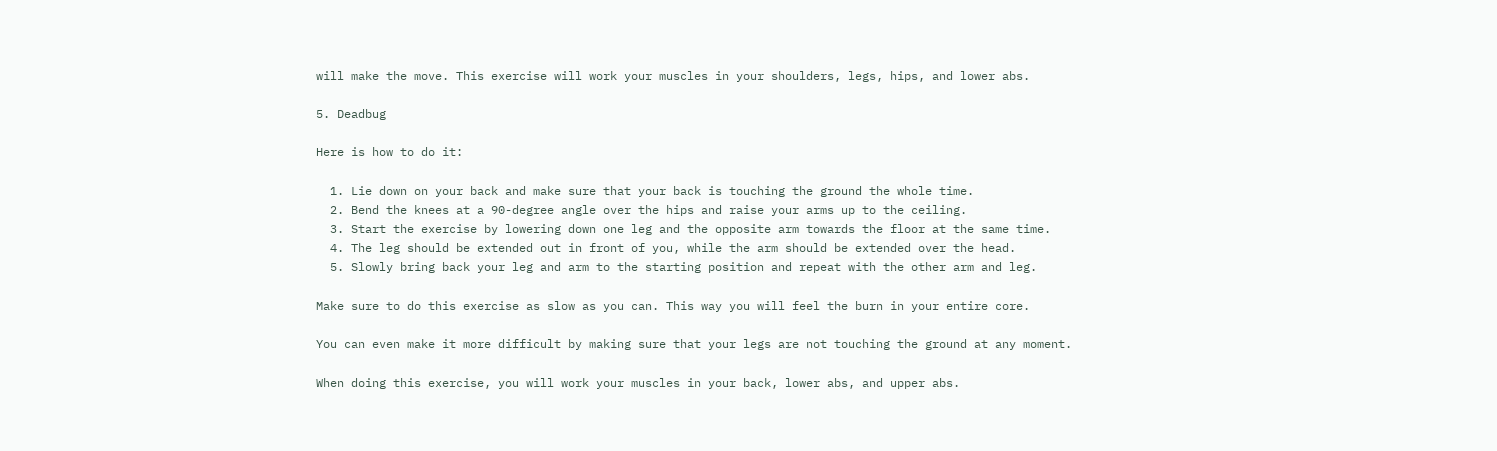will make the move. This exercise will work your muscles in your shoulders, legs, hips, and lower abs.

5. Deadbug

Here is how to do it:

  1. Lie down on your back and make sure that your back is touching the ground the whole time.
  2. Bend the knees at a 90-degree angle over the hips and raise your arms up to the ceiling.
  3. Start the exercise by lowering down one leg and the opposite arm towards the floor at the same time.
  4. The leg should be extended out in front of you, while the arm should be extended over the head.
  5. Slowly bring back your leg and arm to the starting position and repeat with the other arm and leg.

Make sure to do this exercise as slow as you can. This way you will feel the burn in your entire core.

You can even make it more difficult by making sure that your legs are not touching the ground at any moment.

When doing this exercise, you will work your muscles in your back, lower abs, and upper abs.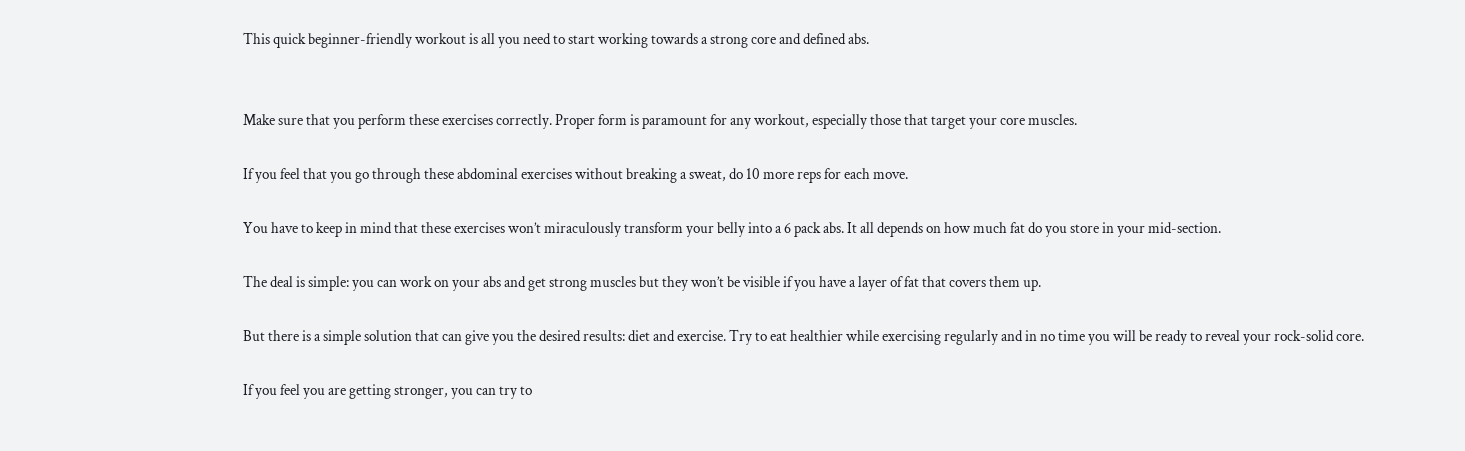This quick beginner-friendly workout is all you need to start working towards a strong core and defined abs.


Make sure that you perform these exercises correctly. Proper form is paramount for any workout, especially those that target your core muscles.

If you feel that you go through these abdominal exercises without breaking a sweat, do 10 more reps for each move.

You have to keep in mind that these exercises won’t miraculously transform your belly into a 6 pack abs. It all depends on how much fat do you store in your mid-section.

The deal is simple: you can work on your abs and get strong muscles but they won’t be visible if you have a layer of fat that covers them up.

But there is a simple solution that can give you the desired results: diet and exercise. Try to eat healthier while exercising regularly and in no time you will be ready to reveal your rock-solid core.

If you feel you are getting stronger, you can try to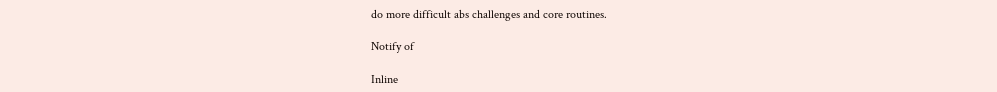do more difficult abs challenges and core routines.

Notify of

Inline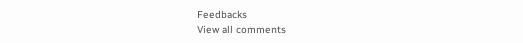Feedbacks
View all comments